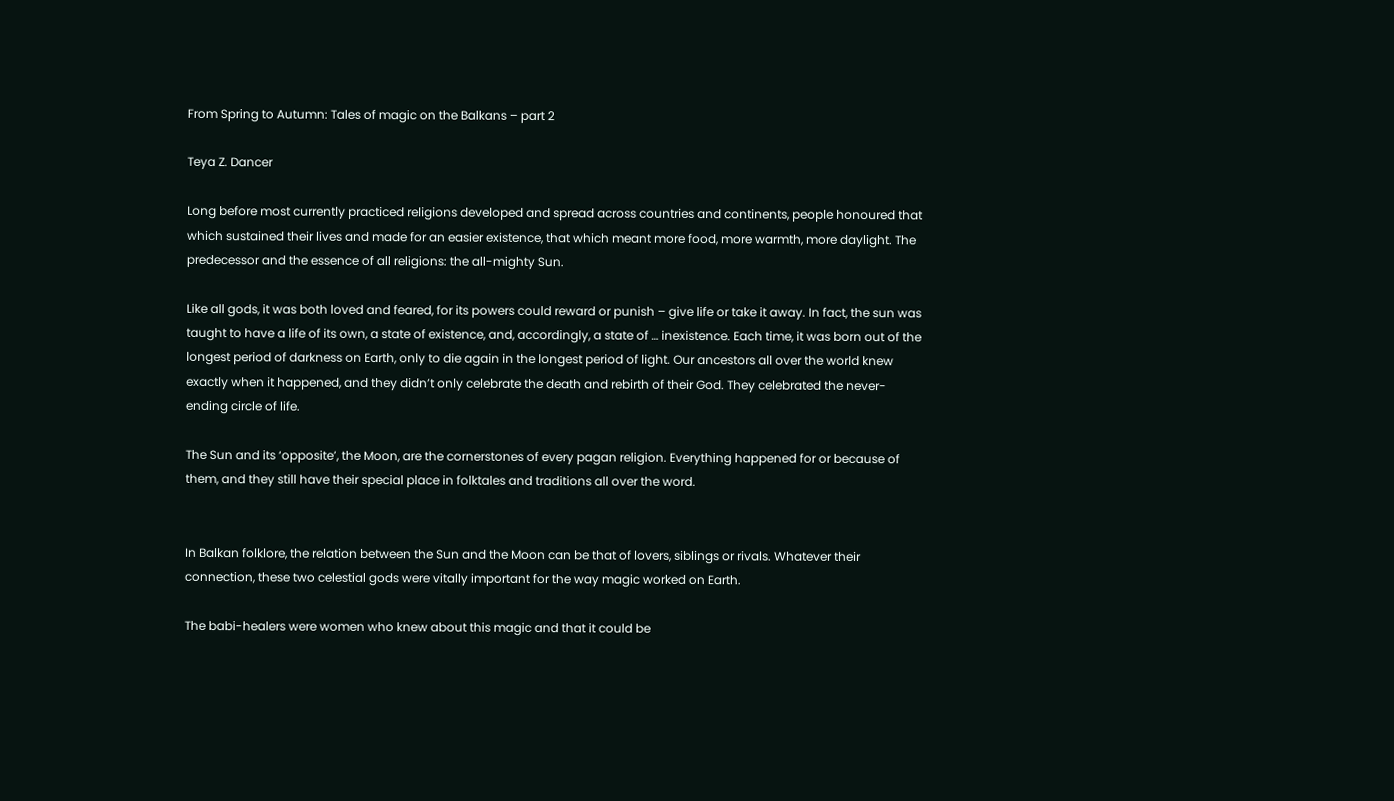From Spring to Autumn: Tales of magic on the Balkans – part 2

Teya Z. Dancer

Long before most currently practiced religions developed and spread across countries and continents, people honoured that which sustained their lives and made for an easier existence, that which meant more food, more warmth, more daylight. The predecessor and the essence of all religions: the all-mighty Sun.

Like all gods, it was both loved and feared, for its powers could reward or punish – give life or take it away. In fact, the sun was taught to have a life of its own, a state of existence, and, accordingly, a state of … inexistence. Each time, it was born out of the longest period of darkness on Earth, only to die again in the longest period of light. Our ancestors all over the world knew exactly when it happened, and they didn’t only celebrate the death and rebirth of their God. They celebrated the never-ending circle of life.

The Sun and its ‘opposite’, the Moon, are the cornerstones of every pagan religion. Everything happened for or because of them, and they still have their special place in folktales and traditions all over the word.


In Balkan folklore, the relation between the Sun and the Moon can be that of lovers, siblings or rivals. Whatever their connection, these two celestial gods were vitally important for the way magic worked on Earth.

The babi-healers were women who knew about this magic and that it could be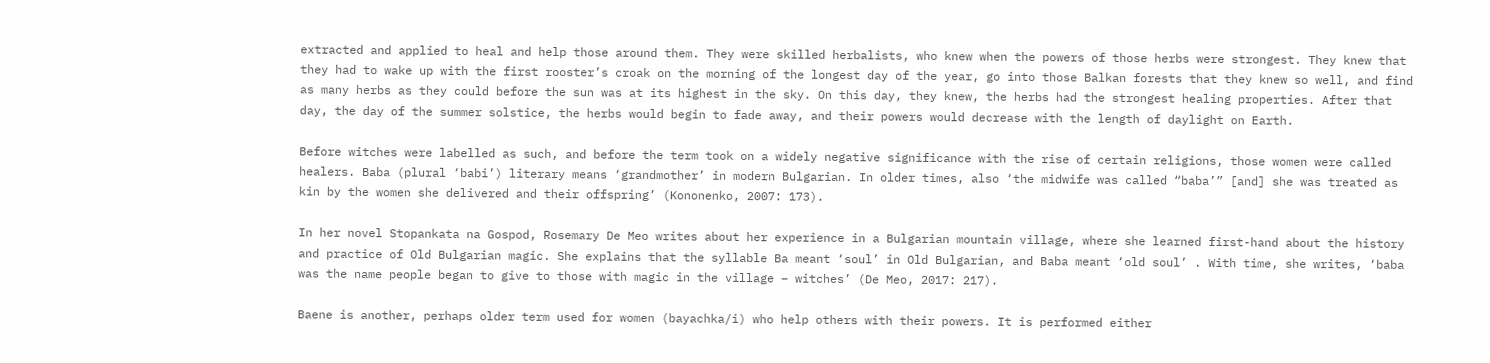extracted and applied to heal and help those around them. They were skilled herbalists, who knew when the powers of those herbs were strongest. They knew that they had to wake up with the first rooster’s croak on the morning of the longest day of the year, go into those Balkan forests that they knew so well, and find as many herbs as they could before the sun was at its highest in the sky. On this day, they knew, the herbs had the strongest healing properties. After that day, the day of the summer solstice, the herbs would begin to fade away, and their powers would decrease with the length of daylight on Earth.

Before witches were labelled as such, and before the term took on a widely negative significance with the rise of certain religions, those women were called healers. Baba (plural ‘babi’) literary means ‘grandmother’ in modern Bulgarian. In older times, also ‘the midwife was called “baba’” [and] she was treated as kin by the women she delivered and their offspring’ (Kononenko, 2007: 173).

In her novel Stopankata na Gospod, Rosemary De Meo writes about her experience in a Bulgarian mountain village, where she learned first-hand about the history and practice of Old Bulgarian magic. She explains that the syllable Ba meant ‘soul’ in Old Bulgarian, and Baba meant ‘old soul’ . With time, she writes, ‘baba was the name people began to give to those with magic in the village – witches’ (De Meo, 2017: 217).

Baene is another, perhaps older term used for women (bayachka/i) who help others with their powers. It is performed either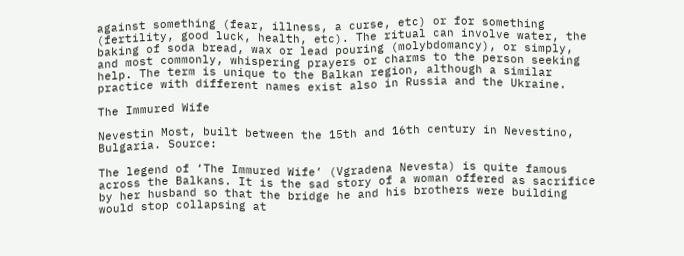against something (fear, illness, a curse, etc) or for something (fertility, good luck, health, etc). The ritual can involve water, the baking of soda bread, wax or lead pouring (molybdomancy), or simply, and most commonly, whispering prayers or charms to the person seeking help. The term is unique to the Balkan region, although a similar practice with different names exist also in Russia and the Ukraine.

The Immured Wife

Nevestin Most, built between the 15th and 16th century in Nevestino, Bulgaria. Source:

The legend of ‘The Immured Wife’ (Vgradena Nevesta) is quite famous across the Balkans. It is the sad story of a woman offered as sacrifice by her husband so that the bridge he and his brothers were building would stop collapsing at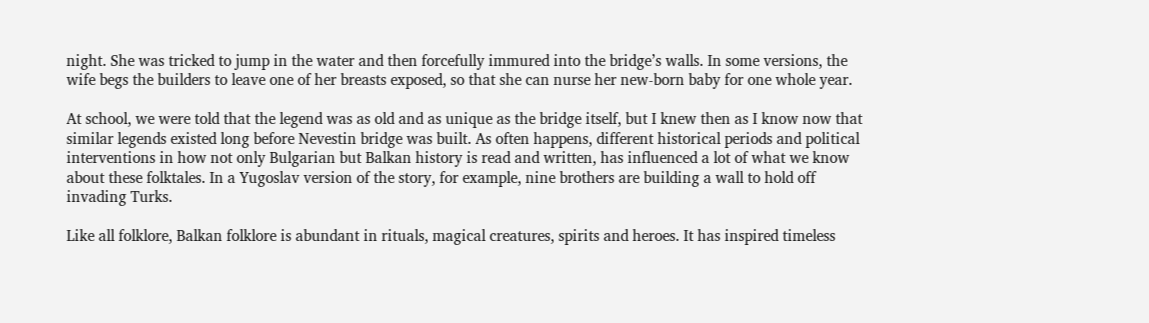night. She was tricked to jump in the water and then forcefully immured into the bridge’s walls. In some versions, the wife begs the builders to leave one of her breasts exposed, so that she can nurse her new-born baby for one whole year.

At school, we were told that the legend was as old and as unique as the bridge itself, but I knew then as I know now that similar legends existed long before Nevestin bridge was built. As often happens, different historical periods and political interventions in how not only Bulgarian but Balkan history is read and written, has influenced a lot of what we know about these folktales. In a Yugoslav version of the story, for example, nine brothers are building a wall to hold off invading Turks.

Like all folklore, Balkan folklore is abundant in rituals, magical creatures, spirits and heroes. It has inspired timeless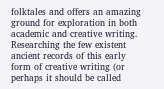folktales and offers an amazing ground for exploration in both academic and creative writing. Researching the few existent ancient records of this early form of creative writing (or perhaps it should be called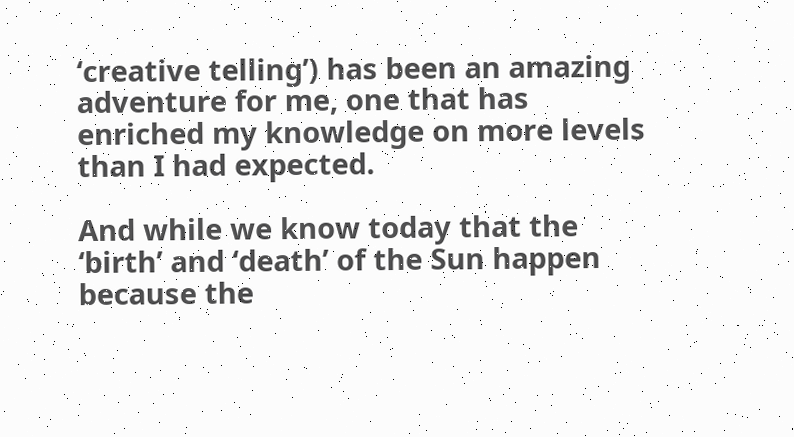‘creative telling’) has been an amazing adventure for me, one that has enriched my knowledge on more levels than I had expected.

And while we know today that the ‘birth’ and ‘death’ of the Sun happen because the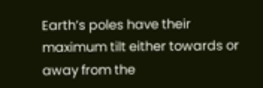Earth’s poles have their maximum tilt either towards or away from the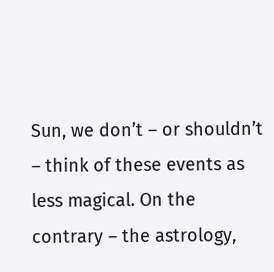Sun, we don’t – or shouldn’t – think of these events as less magical. On the contrary – the astrology,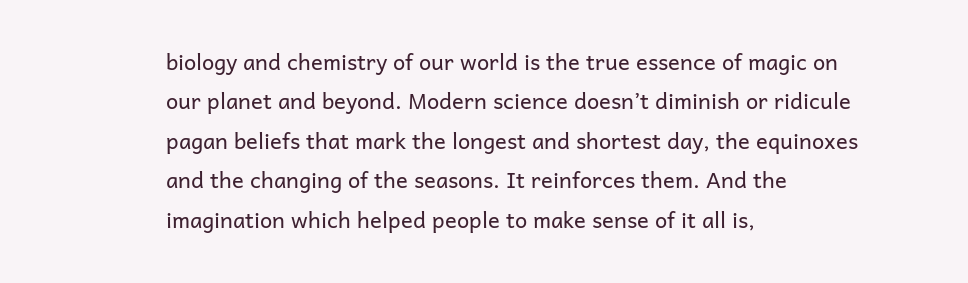biology and chemistry of our world is the true essence of magic on our planet and beyond. Modern science doesn’t diminish or ridicule pagan beliefs that mark the longest and shortest day, the equinoxes and the changing of the seasons. It reinforces them. And the imagination which helped people to make sense of it all is,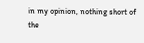in my opinion, nothing short of the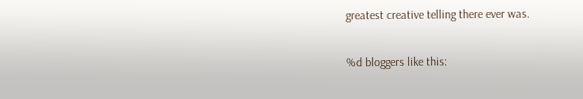greatest creative telling there ever was.

%d bloggers like this: